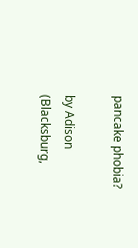pancake phobia?

by Adison
(Blacksburg,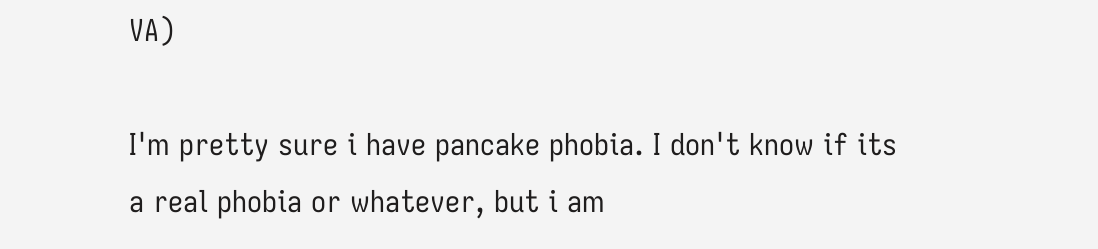VA)

I'm pretty sure i have pancake phobia. I don't know if its a real phobia or whatever, but i am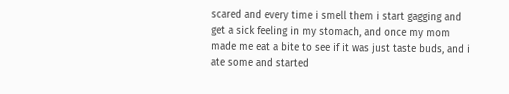scared and every time i smell them i start gagging and get a sick feeling in my stomach, and once my mom made me eat a bite to see if it was just taste buds, and i ate some and started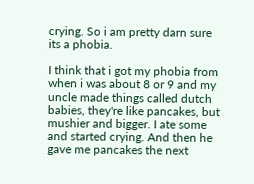crying. So i am pretty darn sure its a phobia.

I think that i got my phobia from when i was about 8 or 9 and my uncle made things called dutch babies, they're like pancakes, but mushier and bigger. I ate some and started crying. And then he gave me pancakes the next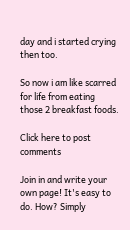day and i started crying then too.

So now i am like scarred for life from eating those 2 breakfast foods.

Click here to post comments

Join in and write your own page! It's easy to do. How? Simply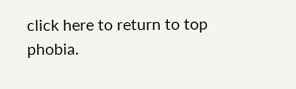click here to return to top phobia.